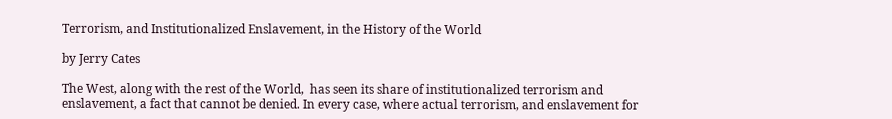Terrorism, and Institutionalized Enslavement, in the History of the World

by Jerry Cates

The West, along with the rest of the World,  has seen its share of institutionalized terrorism and enslavement, a fact that cannot be denied. In every case, where actual terrorism, and enslavement for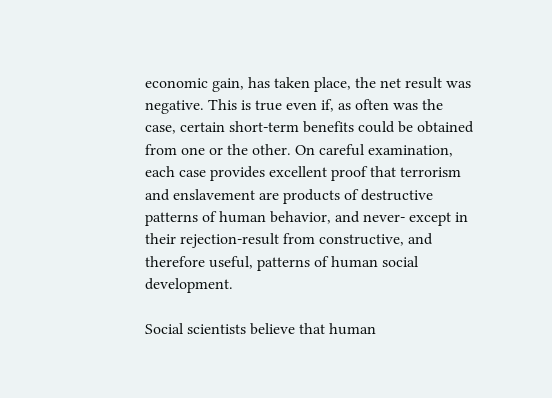economic gain, has taken place, the net result was negative. This is true even if, as often was the case, certain short-term benefits could be obtained from one or the other. On careful examination, each case provides excellent proof that terrorism and enslavement are products of destructive patterns of human behavior, and never- except in their rejection-result from constructive, and therefore useful, patterns of human social development.

Social scientists believe that human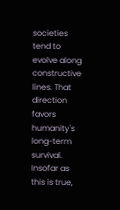societies tend to evolve along constructive lines. That direction favors humanity's long-term survival. Insofar as this is true,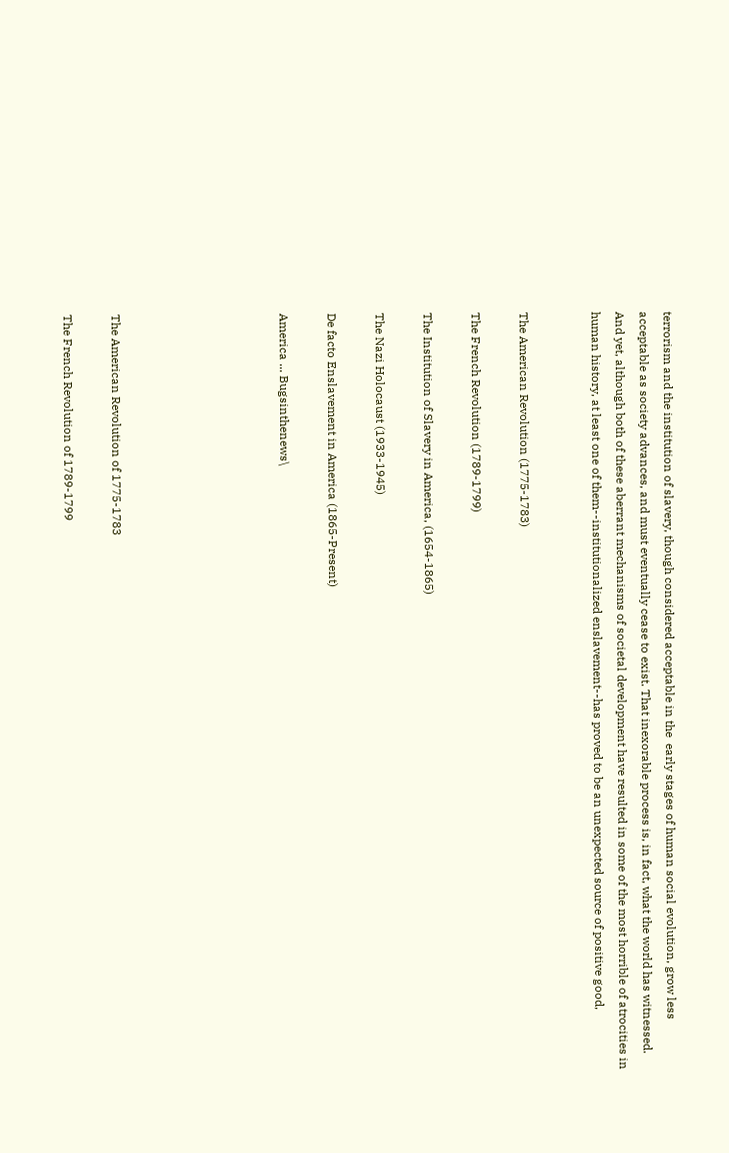terrorism and the institution of slavery, though considered acceptable in the  early stages of human social evolution, grow less acceptable as society advances, and must eventually cease to exist. That inexorable process is, in fact, what the world has witnessed. And yet, although both of these aberrant mechanisms of societal development have resulted in some of the most horrible of atrocities in human history, at least one of them--institutionalized enslavement--has proved to be an unexpected source of positive good,


The American Revolution (1775-1783)

The French Revolution (1789-1799)

The Institution of Slavery in America, (1654-1865)

The Nazi Holocaust (1933-1945)

De facto Enslavement in America (1865-Present)

America ... Bugsinthenews\






The American Revolution of 1775-1783

The French Revolution of 1789-1799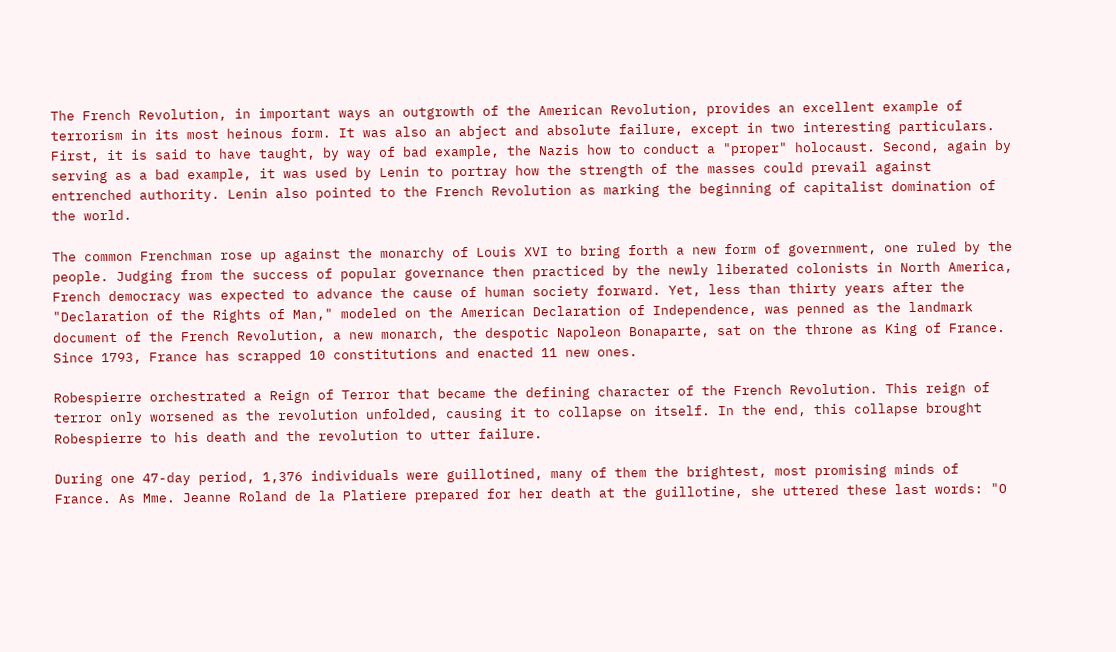The French Revolution, in important ways an outgrowth of the American Revolution, provides an excellent example of terrorism in its most heinous form. It was also an abject and absolute failure, except in two interesting particulars. First, it is said to have taught, by way of bad example, the Nazis how to conduct a "proper" holocaust. Second, again by serving as a bad example, it was used by Lenin to portray how the strength of the masses could prevail against entrenched authority. Lenin also pointed to the French Revolution as marking the beginning of capitalist domination of the world.

The common Frenchman rose up against the monarchy of Louis XVI to bring forth a new form of government, one ruled by the people. Judging from the success of popular governance then practiced by the newly liberated colonists in North America, French democracy was expected to advance the cause of human society forward. Yet, less than thirty years after the "Declaration of the Rights of Man," modeled on the American Declaration of Independence, was penned as the landmark document of the French Revolution, a new monarch, the despotic Napoleon Bonaparte, sat on the throne as King of France. Since 1793, France has scrapped 10 constitutions and enacted 11 new ones.

Robespierre orchestrated a Reign of Terror that became the defining character of the French Revolution. This reign of terror only worsened as the revolution unfolded, causing it to collapse on itself. In the end, this collapse brought Robespierre to his death and the revolution to utter failure.

During one 47-day period, 1,376 individuals were guillotined, many of them the brightest, most promising minds of France. As Mme. Jeanne Roland de la Platiere prepared for her death at the guillotine, she uttered these last words: "O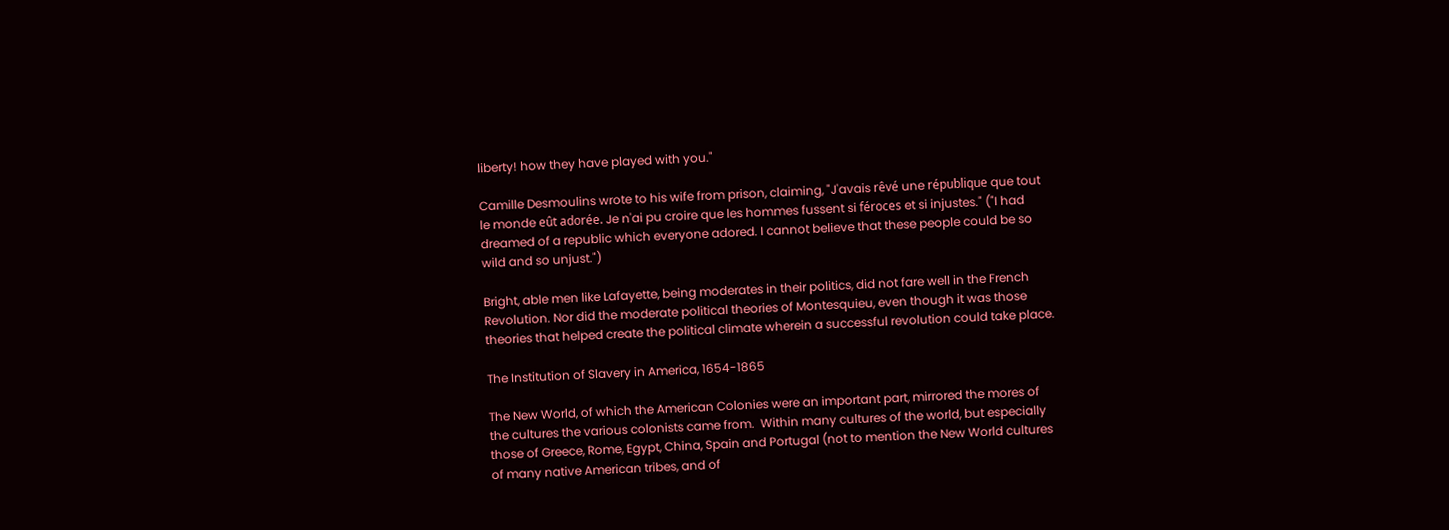liberty! how they have played with you."

Camille Desmoulins wrote to his wife from prison, claiming, "J'avais rêvé une république que tout le monde eût adorée. Je n'ai pu croire que les hommes fussent si féroces et si injustes." ("I had dreamed of a republic which everyone adored. I cannot believe that these people could be so wild and so unjust.")

Bright, able men like Lafayette, being moderates in their politics, did not fare well in the French Revolution. Nor did the moderate political theories of Montesquieu, even though it was those theories that helped create the political climate wherein a successful revolution could take place.

The Institution of Slavery in America, 1654-1865

The New World, of which the American Colonies were an important part, mirrored the mores of the cultures the various colonists came from.  Within many cultures of the world, but especially those of Greece, Rome, Egypt, China, Spain and Portugal (not to mention the New World cultures of many native American tribes, and of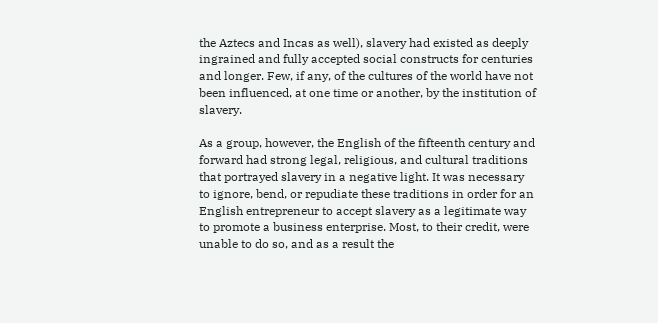the Aztecs and Incas as well), slavery had existed as deeply ingrained and fully accepted social constructs for centuries and longer. Few, if any, of the cultures of the world have not been influenced, at one time or another, by the institution of slavery.

As a group, however, the English of the fifteenth century and forward had strong legal, religious, and cultural traditions that portrayed slavery in a negative light. It was necessary to ignore, bend, or repudiate these traditions in order for an English entrepreneur to accept slavery as a legitimate way to promote a business enterprise. Most, to their credit, were unable to do so, and as a result the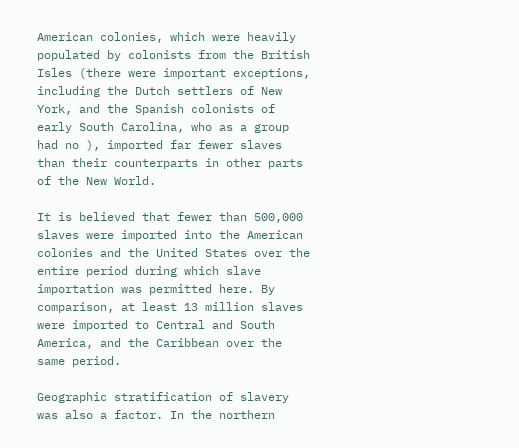American colonies, which were heavily populated by colonists from the British Isles (there were important exceptions, including the Dutch settlers of New York, and the Spanish colonists of early South Carolina, who as a group had no ), imported far fewer slaves than their counterparts in other parts of the New World.

It is believed that fewer than 500,000 slaves were imported into the American colonies and the United States over the entire period during which slave importation was permitted here. By comparison, at least 13 million slaves were imported to Central and South America, and the Caribbean over the same period.

Geographic stratification of slavery was also a factor. In the northern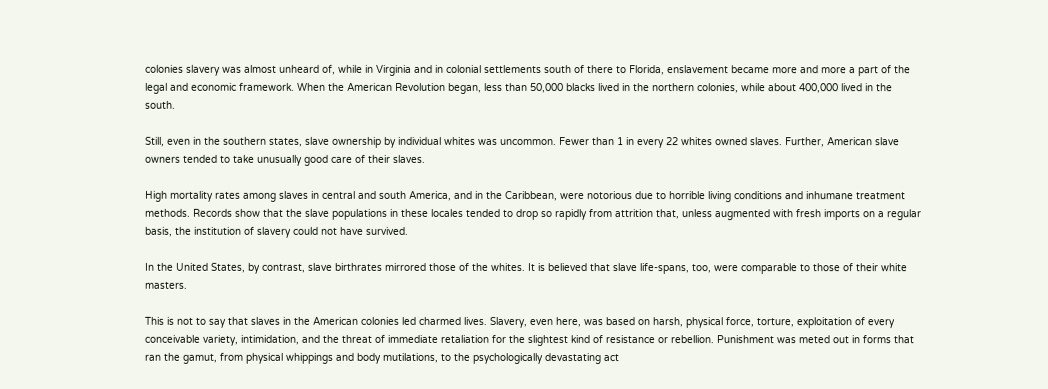colonies slavery was almost unheard of, while in Virginia and in colonial settlements south of there to Florida, enslavement became more and more a part of the legal and economic framework. When the American Revolution began, less than 50,000 blacks lived in the northern colonies, while about 400,000 lived in the south.

Still, even in the southern states, slave ownership by individual whites was uncommon. Fewer than 1 in every 22 whites owned slaves. Further, American slave owners tended to take unusually good care of their slaves.

High mortality rates among slaves in central and south America, and in the Caribbean, were notorious due to horrible living conditions and inhumane treatment methods. Records show that the slave populations in these locales tended to drop so rapidly from attrition that, unless augmented with fresh imports on a regular basis, the institution of slavery could not have survived.

In the United States, by contrast, slave birthrates mirrored those of the whites. It is believed that slave life-spans, too, were comparable to those of their white masters.

This is not to say that slaves in the American colonies led charmed lives. Slavery, even here, was based on harsh, physical force, torture, exploitation of every conceivable variety, intimidation, and the threat of immediate retaliation for the slightest kind of resistance or rebellion. Punishment was meted out in forms that ran the gamut, from physical whippings and body mutilations, to the psychologically devastating act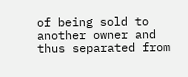of being sold to another owner and thus separated from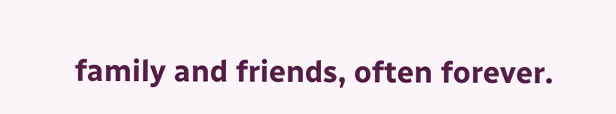family and friends, often forever.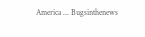America ... Bugsinthenews